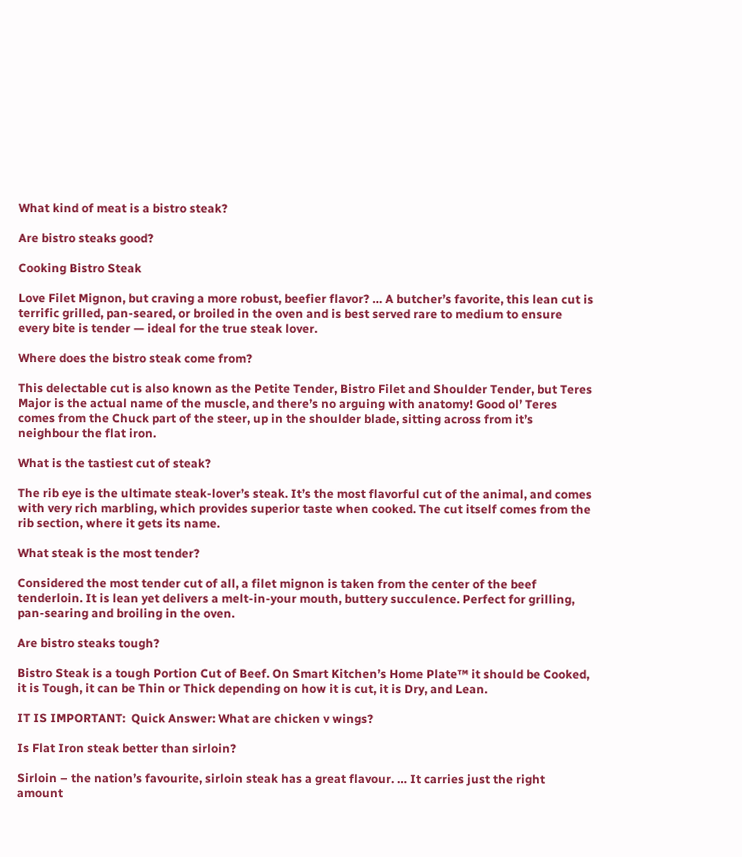What kind of meat is a bistro steak?

Are bistro steaks good?

Cooking Bistro Steak

Love Filet Mignon, but craving a more robust, beefier flavor? … A butcher’s favorite, this lean cut is terrific grilled, pan-seared, or broiled in the oven and is best served rare to medium to ensure every bite is tender — ideal for the true steak lover.

Where does the bistro steak come from?

This delectable cut is also known as the Petite Tender, Bistro Filet and Shoulder Tender, but Teres Major is the actual name of the muscle, and there’s no arguing with anatomy! Good ol’ Teres comes from the Chuck part of the steer, up in the shoulder blade, sitting across from it’s neighbour the flat iron.

What is the tastiest cut of steak?

The rib eye is the ultimate steak-lover’s steak. It’s the most flavorful cut of the animal, and comes with very rich marbling, which provides superior taste when cooked. The cut itself comes from the rib section, where it gets its name.

What steak is the most tender?

Considered the most tender cut of all, a filet mignon is taken from the center of the beef tenderloin. It is lean yet delivers a melt-in-your mouth, buttery succulence. Perfect for grilling, pan-searing and broiling in the oven.

Are bistro steaks tough?

Bistro Steak is a tough Portion Cut of Beef. On Smart Kitchen’s Home Plate™ it should be Cooked, it is Tough, it can be Thin or Thick depending on how it is cut, it is Dry, and Lean.

IT IS IMPORTANT:  Quick Answer: What are chicken v wings?

Is Flat Iron steak better than sirloin?

Sirloin – the nation’s favourite, sirloin steak has a great flavour. … It carries just the right amount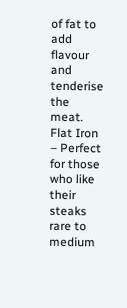of fat to add flavour and tenderise the meat. Flat Iron – Perfect for those who like their steaks rare to medium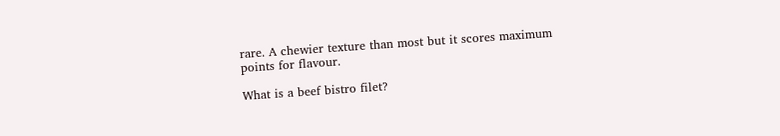rare. A chewier texture than most but it scores maximum points for flavour.

What is a beef bistro filet?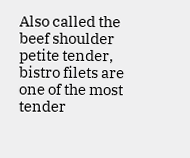Also called the beef shoulder petite tender, bistro filets are one of the most tender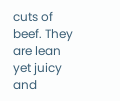cuts of beef. They are lean yet juicy and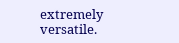extremely versatile.